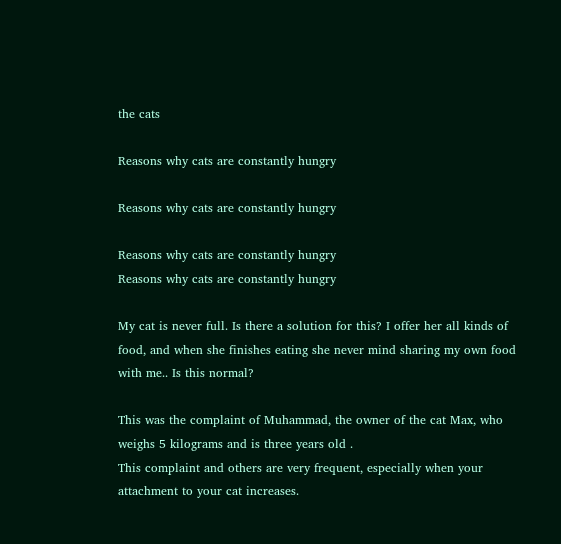the cats

Reasons why cats are constantly hungry

Reasons why cats are constantly hungry

Reasons why cats are constantly hungry
Reasons why cats are constantly hungry

My cat is never full. Is there a solution for this? I offer her all kinds of food, and when she finishes eating she never mind sharing my own food with me.. Is this normal?

This was the complaint of Muhammad, the owner of the cat Max, who weighs 5 kilograms and is three years old .
This complaint and others are very frequent, especially when your attachment to your cat increases.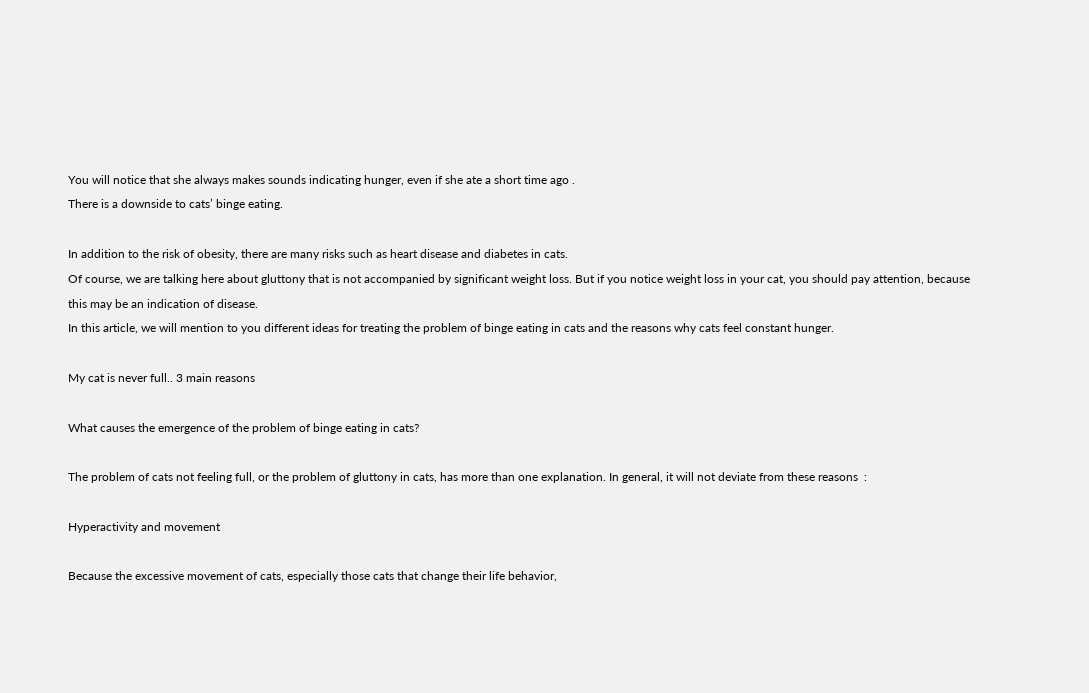You will notice that she always makes sounds indicating hunger, even if she ate a short time ago .
There is a downside to cats’ binge eating.

In addition to the risk of obesity, there are many risks such as heart disease and diabetes in cats.
Of course, we are talking here about gluttony that is not accompanied by significant weight loss. But if you notice weight loss in your cat, you should pay attention, because this may be an indication of disease.
In this article, we will mention to you different ideas for treating the problem of binge eating in cats and the reasons why cats feel constant hunger.

My cat is never full.. 3 main reasons

What causes the emergence of the problem of binge eating in cats?

The problem of cats not feeling full, or the problem of gluttony in cats, has more than one explanation. In general, it will not deviate from these reasons  :

Hyperactivity and movement

Because the excessive movement of cats, especially those cats that change their life behavior,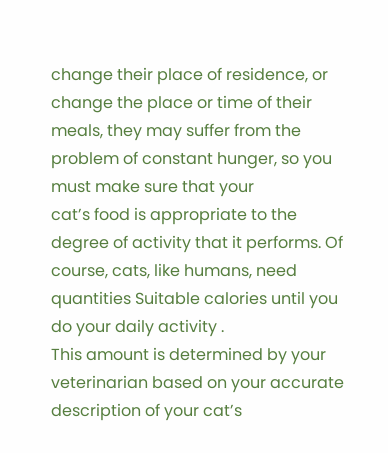change their place of residence, or change the place or time of their meals, they may suffer from the problem of constant hunger, so you must make sure that your
cat’s food is appropriate to the degree of activity that it performs. Of course, cats, like humans, need quantities Suitable calories until you do your daily activity .
This amount is determined by your veterinarian based on your accurate description of your cat’s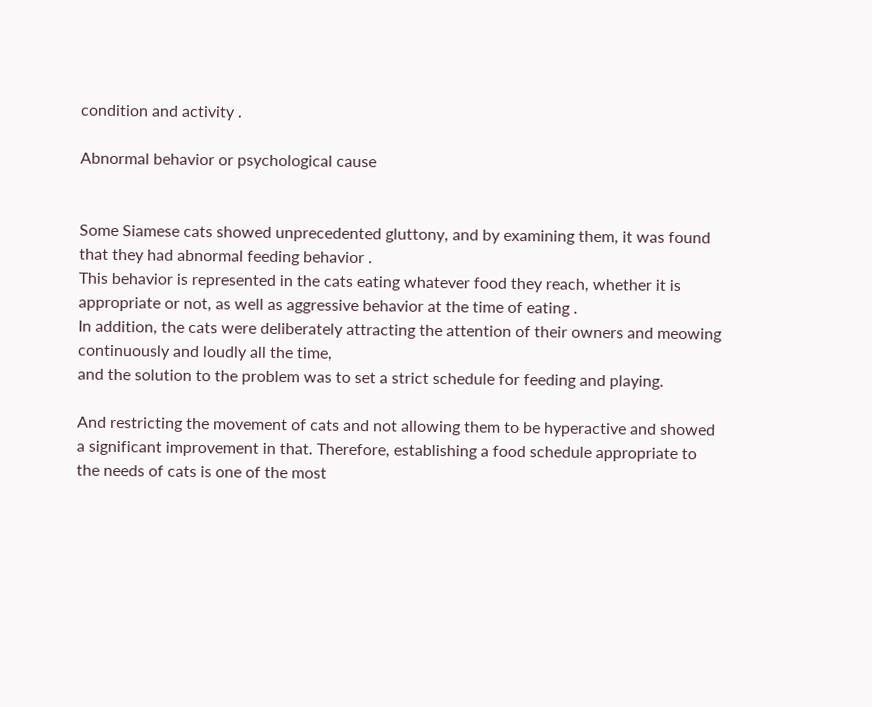condition and activity .

Abnormal behavior or psychological cause


Some Siamese cats showed unprecedented gluttony, and by examining them, it was found that they had abnormal feeding behavior .
This behavior is represented in the cats eating whatever food they reach, whether it is appropriate or not, as well as aggressive behavior at the time of eating .
In addition, the cats were deliberately attracting the attention of their owners and meowing continuously and loudly all the time,
and the solution to the problem was to set a strict schedule for feeding and playing.

And restricting the movement of cats and not allowing them to be hyperactive and showed a significant improvement in that. Therefore, establishing a food schedule appropriate to the needs of cats is one of the most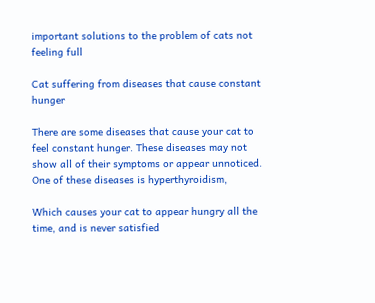important solutions to the problem of cats not feeling full

Cat suffering from diseases that cause constant hunger

There are some diseases that cause your cat to feel constant hunger. These diseases may not show all of their symptoms or appear unnoticed.
One of these diseases is hyperthyroidism,

Which causes your cat to appear hungry all the time, and is never satisfied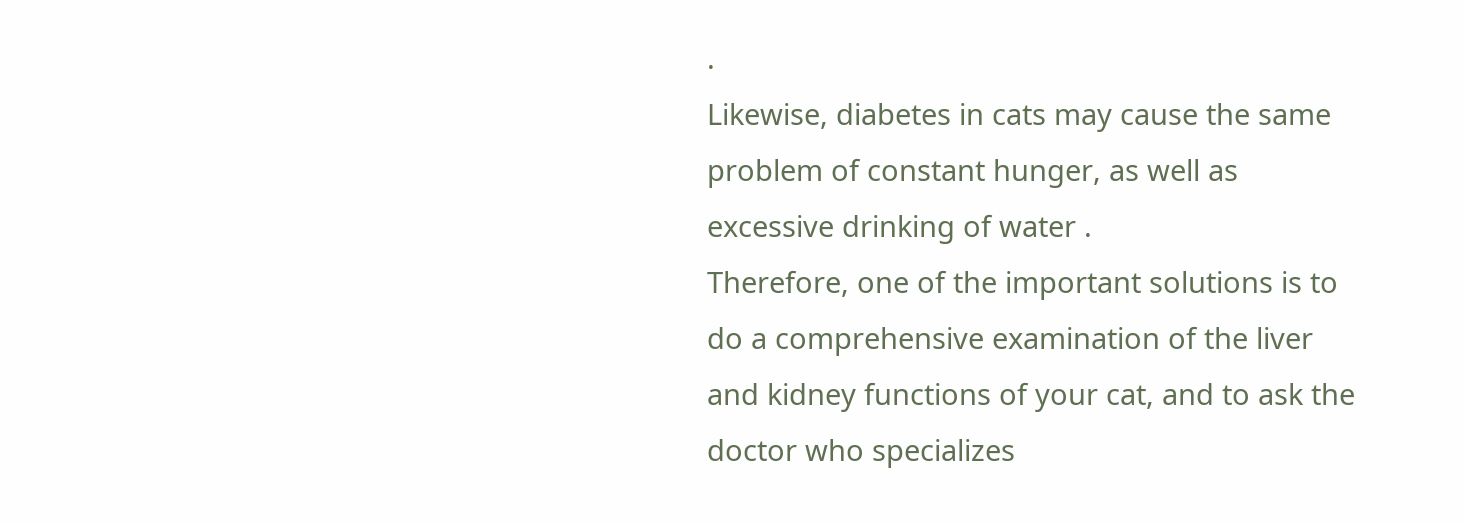.
Likewise, diabetes in cats may cause the same problem of constant hunger, as well as excessive drinking of water .
Therefore, one of the important solutions is to do a comprehensive examination of the liver and kidney functions of your cat, and to ask the doctor who specializes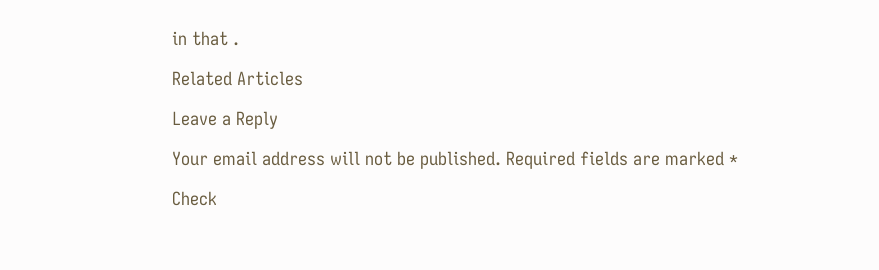in that .

Related Articles

Leave a Reply

Your email address will not be published. Required fields are marked *

Check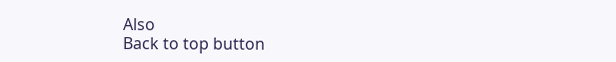Also
Back to top button